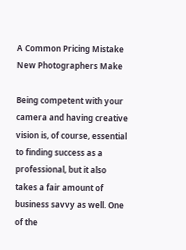A Common Pricing Mistake New Photographers Make

Being competent with your camera and having creative vision is, of course, essential to finding success as a professional, but it also takes a fair amount of business savvy as well. One of the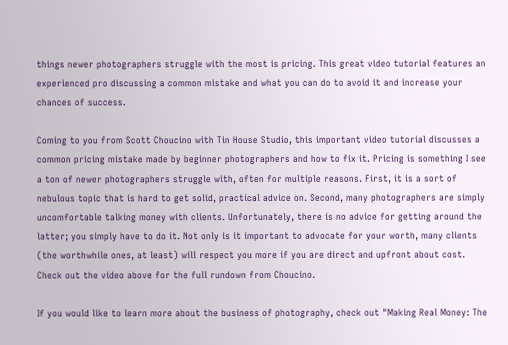things newer photographers struggle with the most is pricing. This great video tutorial features an experienced pro discussing a common mistake and what you can do to avoid it and increase your chances of success.

Coming to you from Scott Choucino with Tin House Studio, this important video tutorial discusses a common pricing mistake made by beginner photographers and how to fix it. Pricing is something I see a ton of newer photographers struggle with, often for multiple reasons. First, it is a sort of nebulous topic that is hard to get solid, practical advice on. Second, many photographers are simply uncomfortable talking money with clients. Unfortunately, there is no advice for getting around the latter; you simply have to do it. Not only is it important to advocate for your worth, many clients (the worthwhile ones, at least) will respect you more if you are direct and upfront about cost. Check out the video above for the full rundown from Choucino.

If you would like to learn more about the business of photography, check out "Making Real Money: The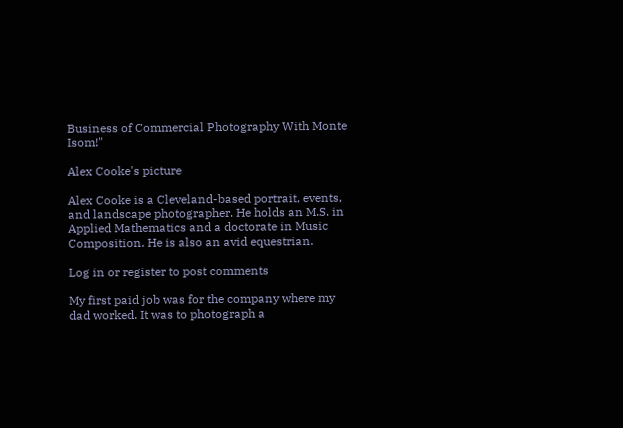Business of Commercial Photography With Monte Isom!"

Alex Cooke's picture

Alex Cooke is a Cleveland-based portrait, events, and landscape photographer. He holds an M.S. in Applied Mathematics and a doctorate in Music Composition. He is also an avid equestrian.

Log in or register to post comments

My first paid job was for the company where my dad worked. It was to photograph a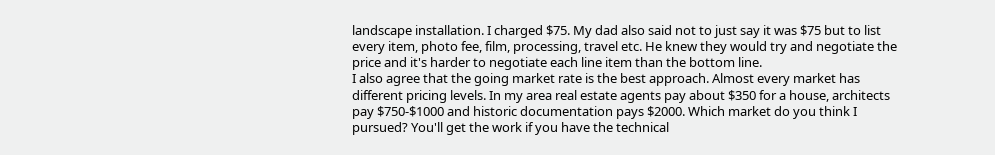landscape installation. I charged $75. My dad also said not to just say it was $75 but to list every item, photo fee, film, processing, travel etc. He knew they would try and negotiate the price and it's harder to negotiate each line item than the bottom line.
I also agree that the going market rate is the best approach. Almost every market has different pricing levels. In my area real estate agents pay about $350 for a house, architects pay $750-$1000 and historic documentation pays $2000. Which market do you think I pursued? You'll get the work if you have the technical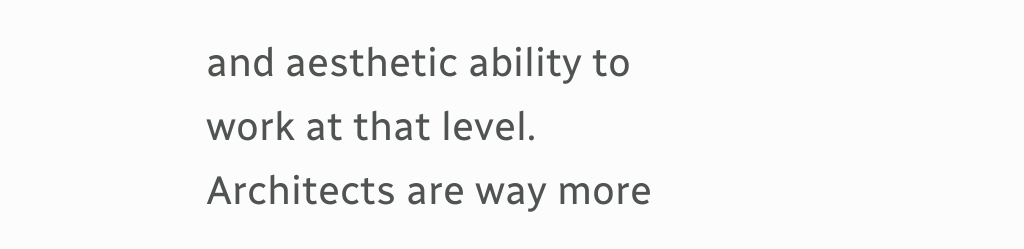and aesthetic ability to work at that level. Architects are way more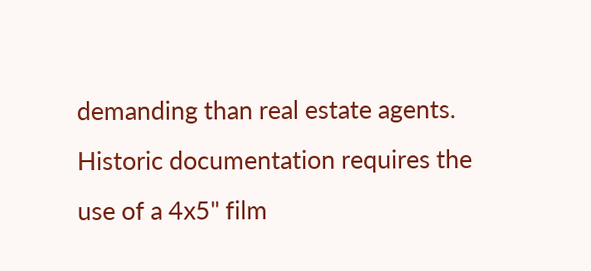demanding than real estate agents. Historic documentation requires the use of a 4x5" film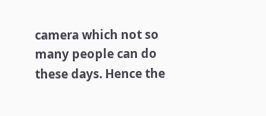camera which not so many people can do these days. Hence the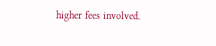higher fees involved.